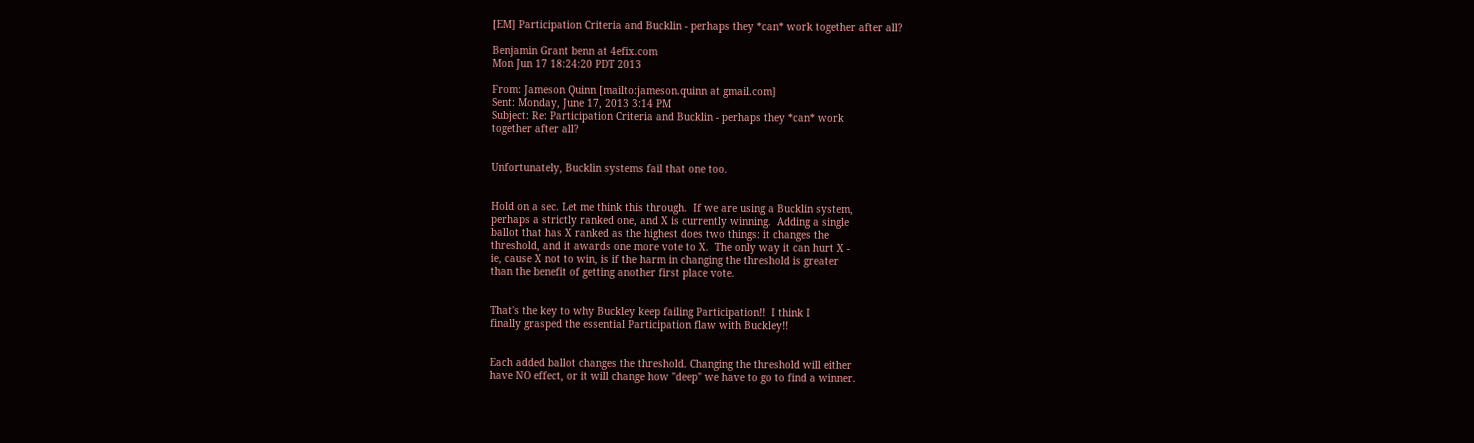[EM] Participation Criteria and Bucklin - perhaps they *can* work together after all?

Benjamin Grant benn at 4efix.com
Mon Jun 17 18:24:20 PDT 2013

From: Jameson Quinn [mailto:jameson.quinn at gmail.com]
Sent: Monday, June 17, 2013 3:14 PM
Subject: Re: Participation Criteria and Bucklin - perhaps they *can* work
together after all?


Unfortunately, Bucklin systems fail that one too.


Hold on a sec. Let me think this through.  If we are using a Bucklin system,
perhaps a strictly ranked one, and X is currently winning.  Adding a single
ballot that has X ranked as the highest does two things: it changes the
threshold, and it awards one more vote to X.  The only way it can hurt X -
ie, cause X not to win, is if the harm in changing the threshold is greater
than the benefit of getting another first place vote.


That's the key to why Buckley keep failing Participation!!  I think I
finally grasped the essential Participation flaw with Buckley!!


Each added ballot changes the threshold. Changing the threshold will either
have NO effect, or it will change how "deep" we have to go to find a winner.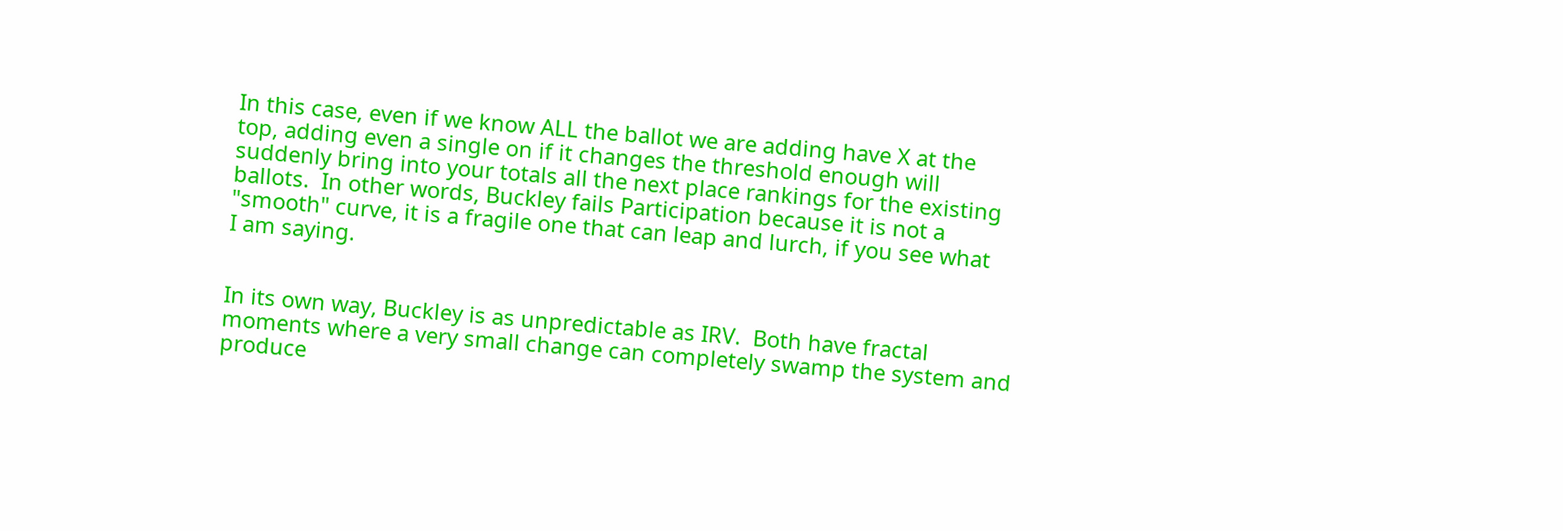In this case, even if we know ALL the ballot we are adding have X at the
top, adding even a single on if it changes the threshold enough will
suddenly bring into your totals all the next place rankings for the existing
ballots.  In other words, Buckley fails Participation because it is not a
"smooth" curve, it is a fragile one that can leap and lurch, if you see what
I am saying.


In its own way, Buckley is as unpredictable as IRV.  Both have fractal
moments where a very small change can completely swamp the system and
produce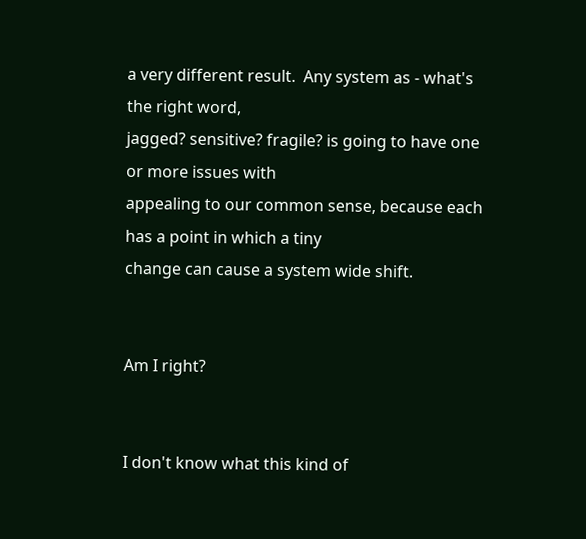a very different result.  Any system as - what's the right word,
jagged? sensitive? fragile? is going to have one or more issues with
appealing to our common sense, because each has a point in which a tiny
change can cause a system wide shift.


Am I right?


I don't know what this kind of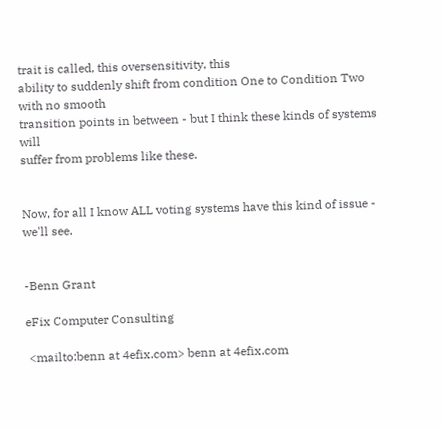trait is called, this oversensitivity, this
ability to suddenly shift from condition One to Condition Two with no smooth
transition points in between - but I think these kinds of systems will
suffer from problems like these.


Now, for all I know ALL voting systems have this kind of issue - we'll see.


-Benn Grant

eFix Computer Consulting

 <mailto:benn at 4efix.com> benn at 4efix.com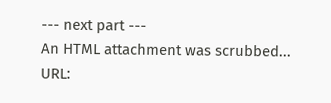--- next part ---
An HTML attachment was scrubbed...
URL: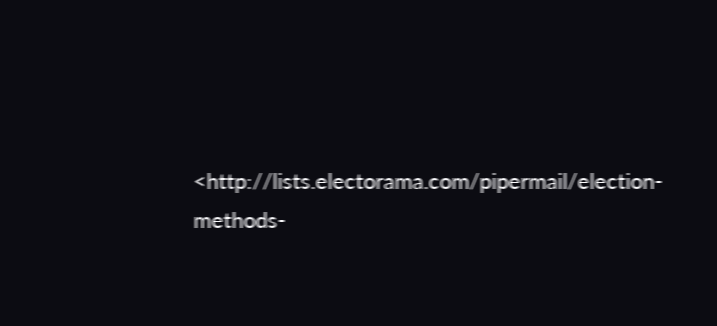<http://lists.electorama.com/pipermail/election-methods-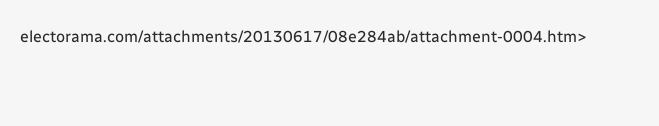electorama.com/attachments/20130617/08e284ab/attachment-0004.htm>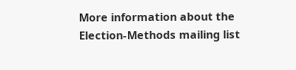More information about the Election-Methods mailing list